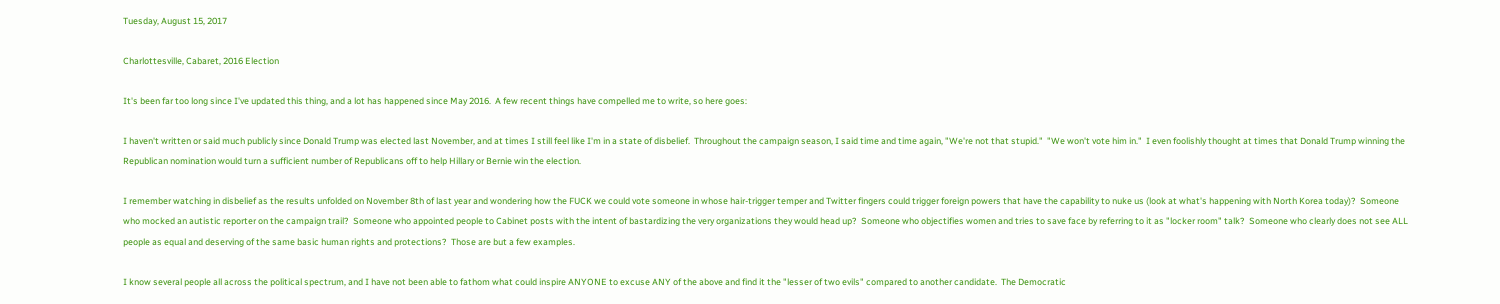Tuesday, August 15, 2017

Charlottesville, Cabaret, 2016 Election

It's been far too long since I've updated this thing, and a lot has happened since May 2016.  A few recent things have compelled me to write, so here goes:

I haven't written or said much publicly since Donald Trump was elected last November, and at times I still feel like I'm in a state of disbelief.  Throughout the campaign season, I said time and time again, "We're not that stupid."  "We won't vote him in."  I even foolishly thought at times that Donald Trump winning the Republican nomination would turn a sufficient number of Republicans off to help Hillary or Bernie win the election.

I remember watching in disbelief as the results unfolded on November 8th of last year and wondering how the FUCK we could vote someone in whose hair-trigger temper and Twitter fingers could trigger foreign powers that have the capability to nuke us (look at what's happening with North Korea today)?  Someone who mocked an autistic reporter on the campaign trail?  Someone who appointed people to Cabinet posts with the intent of bastardizing the very organizations they would head up?  Someone who objectifies women and tries to save face by referring to it as "locker room" talk?  Someone who clearly does not see ALL people as equal and deserving of the same basic human rights and protections?  Those are but a few examples.

I know several people all across the political spectrum, and I have not been able to fathom what could inspire ANYONE to excuse ANY of the above and find it the "lesser of two evils" compared to another candidate.  The Democratic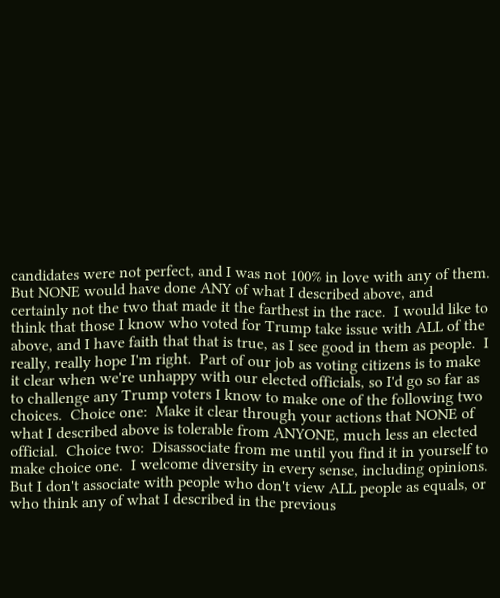candidates were not perfect, and I was not 100% in love with any of them.  But NONE would have done ANY of what I described above, and certainly not the two that made it the farthest in the race.  I would like to think that those I know who voted for Trump take issue with ALL of the above, and I have faith that that is true, as I see good in them as people.  I really, really hope I'm right.  Part of our job as voting citizens is to make it clear when we're unhappy with our elected officials, so I'd go so far as to challenge any Trump voters I know to make one of the following two choices.  Choice one:  Make it clear through your actions that NONE of what I described above is tolerable from ANYONE, much less an elected official.  Choice two:  Disassociate from me until you find it in yourself to make choice one.  I welcome diversity in every sense, including opinions.  But I don't associate with people who don't view ALL people as equals, or who think any of what I described in the previous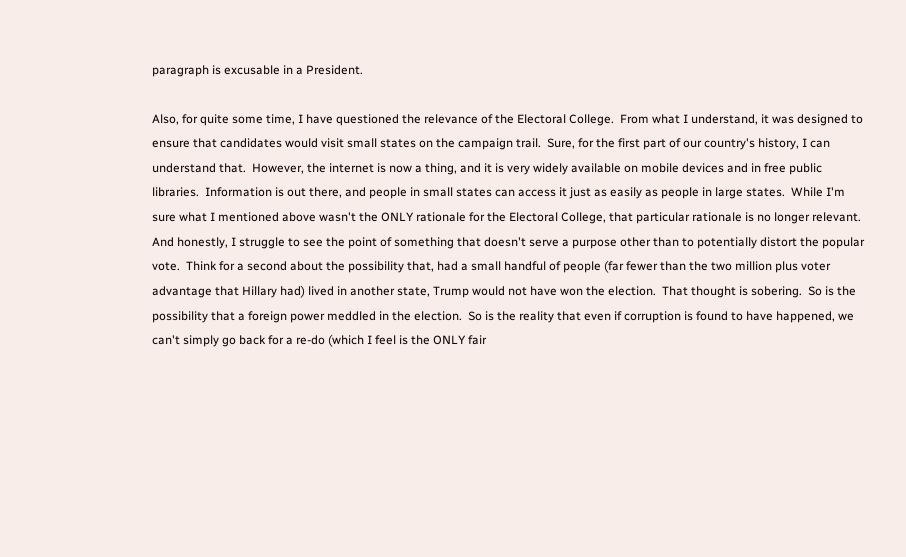paragraph is excusable in a President.

Also, for quite some time, I have questioned the relevance of the Electoral College.  From what I understand, it was designed to ensure that candidates would visit small states on the campaign trail.  Sure, for the first part of our country's history, I can understand that.  However, the internet is now a thing, and it is very widely available on mobile devices and in free public libraries.  Information is out there, and people in small states can access it just as easily as people in large states.  While I'm sure what I mentioned above wasn't the ONLY rationale for the Electoral College, that particular rationale is no longer relevant.  And honestly, I struggle to see the point of something that doesn't serve a purpose other than to potentially distort the popular vote.  Think for a second about the possibility that, had a small handful of people (far fewer than the two million plus voter advantage that Hillary had) lived in another state, Trump would not have won the election.  That thought is sobering.  So is the possibility that a foreign power meddled in the election.  So is the reality that even if corruption is found to have happened, we can't simply go back for a re-do (which I feel is the ONLY fair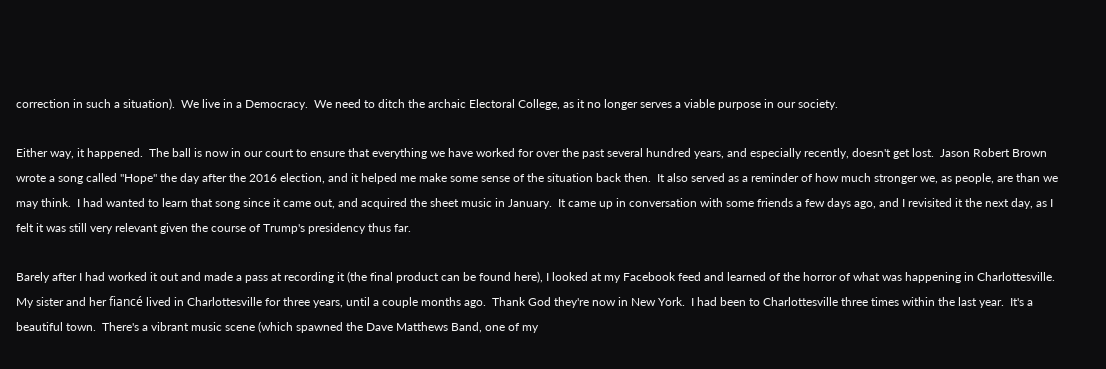correction in such a situation).  We live in a Democracy.  We need to ditch the archaic Electoral College, as it no longer serves a viable purpose in our society.

Either way, it happened.  The ball is now in our court to ensure that everything we have worked for over the past several hundred years, and especially recently, doesn't get lost.  Jason Robert Brown wrote a song called "Hope" the day after the 2016 election, and it helped me make some sense of the situation back then.  It also served as a reminder of how much stronger we, as people, are than we may think.  I had wanted to learn that song since it came out, and acquired the sheet music in January.  It came up in conversation with some friends a few days ago, and I revisited it the next day, as I felt it was still very relevant given the course of Trump's presidency thus far.

Barely after I had worked it out and made a pass at recording it (the final product can be found here), I looked at my Facebook feed and learned of the horror of what was happening in Charlottesville.  My sister and her fiancé lived in Charlottesville for three years, until a couple months ago.  Thank God they're now in New York.  I had been to Charlottesville three times within the last year.  It's a beautiful town.  There's a vibrant music scene (which spawned the Dave Matthews Band, one of my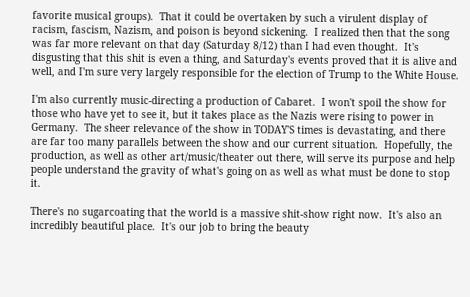favorite musical groups).  That it could be overtaken by such a virulent display of racism, fascism, Nazism, and poison is beyond sickening.  I realized then that the song was far more relevant on that day (Saturday 8/12) than I had even thought.  It's disgusting that this shit is even a thing, and Saturday's events proved that it is alive and well, and I'm sure very largely responsible for the election of Trump to the White House.

I'm also currently music-directing a production of Cabaret.  I won't spoil the show for those who have yet to see it, but it takes place as the Nazis were rising to power in Germany.  The sheer relevance of the show in TODAY'S times is devastating, and there are far too many parallels between the show and our current situation.  Hopefully, the production, as well as other art/music/theater out there, will serve its purpose and help people understand the gravity of what's going on as well as what must be done to stop it.

There's no sugarcoating that the world is a massive shit-show right now.  It's also an incredibly beautiful place.  It's our job to bring the beauty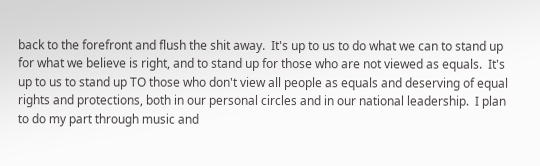back to the forefront and flush the shit away.  It's up to us to do what we can to stand up for what we believe is right, and to stand up for those who are not viewed as equals.  It's up to us to stand up TO those who don't view all people as equals and deserving of equal rights and protections, both in our personal circles and in our national leadership.  I plan to do my part through music and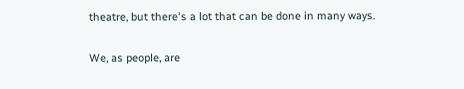theatre, but there's a lot that can be done in many ways.

We, as people, are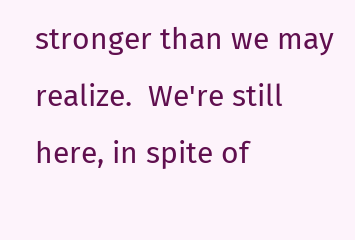stronger than we may realize.  We're still here, in spite of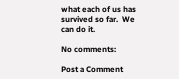what each of us has survived so far.  We can do it.

No comments:

Post a Comment